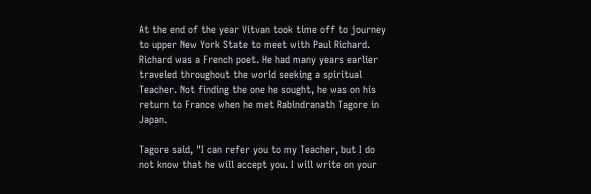At the end of the year Vitvan took time off to journey to upper New York State to meet with Paul Richard. Richard was a French poet. He had many years earlier traveled throughout the world seeking a spiritual Teacher. Not finding the one he sought, he was on his return to France when he met Rabindranath Tagore in Japan.

Tagore said, "I can refer you to my Teacher, but I do not know that he will accept you. I will write on your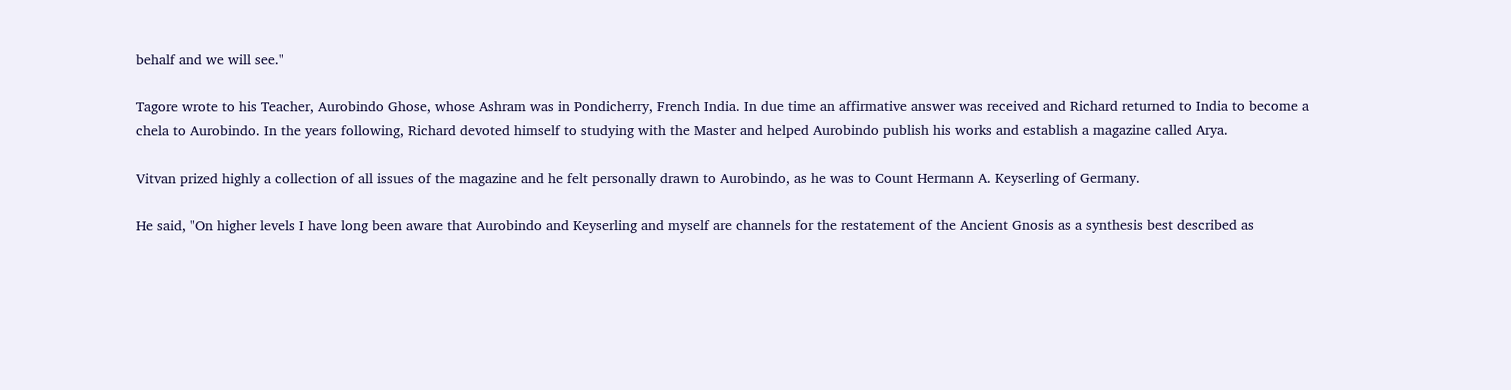behalf and we will see."

Tagore wrote to his Teacher, Aurobindo Ghose, whose Ashram was in Pondicherry, French India. In due time an affirmative answer was received and Richard returned to India to become a chela to Aurobindo. In the years following, Richard devoted himself to studying with the Master and helped Aurobindo publish his works and establish a magazine called Arya.

Vitvan prized highly a collection of all issues of the magazine and he felt personally drawn to Aurobindo, as he was to Count Hermann A. Keyserling of Germany.

He said, "On higher levels I have long been aware that Aurobindo and Keyserling and myself are channels for the restatement of the Ancient Gnosis as a synthesis best described as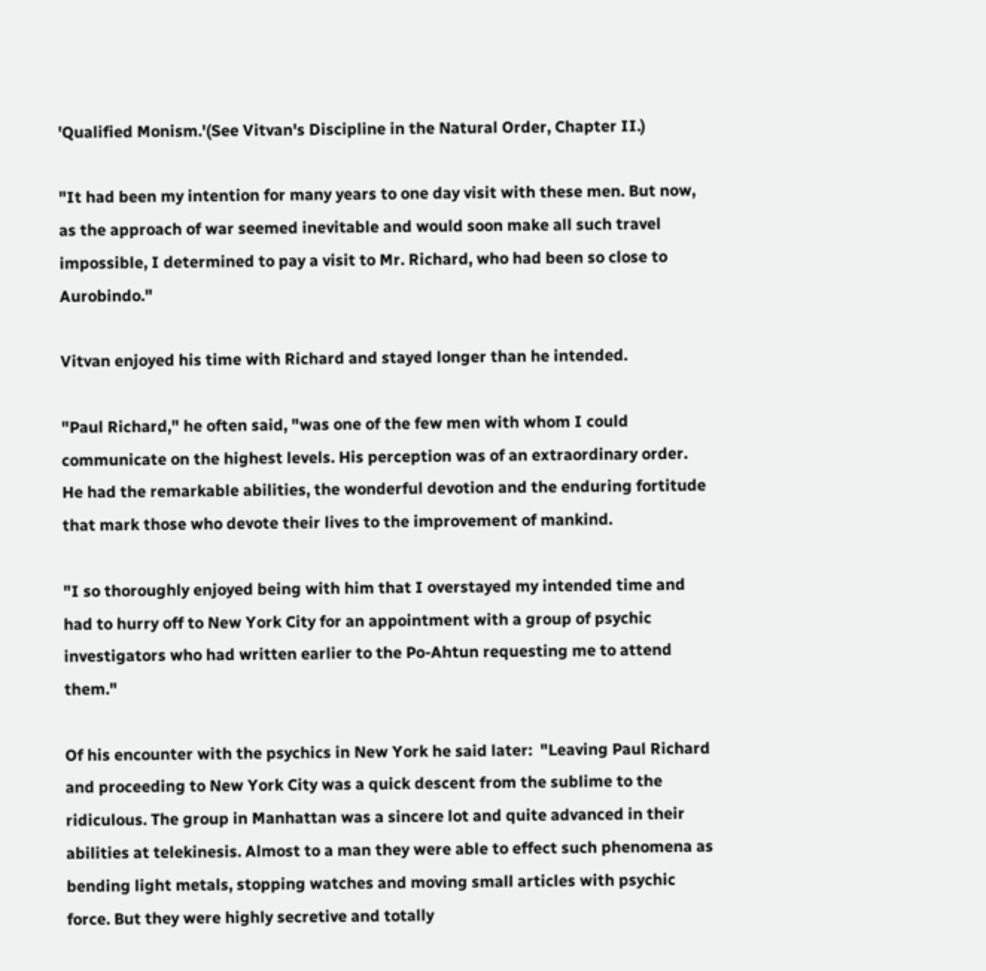'Qualified Monism.'(See Vitvan's Discipline in the Natural Order, Chapter II.)

"It had been my intention for many years to one day visit with these men. But now, as the approach of war seemed inevitable and would soon make all such travel impossible, I determined to pay a visit to Mr. Richard, who had been so close to Aurobindo."

Vitvan enjoyed his time with Richard and stayed longer than he intended.

"Paul Richard," he often said, "was one of the few men with whom I could communicate on the highest levels. His perception was of an extraordinary order. He had the remarkable abilities, the wonderful devotion and the enduring fortitude that mark those who devote their lives to the improvement of mankind.

"I so thoroughly enjoyed being with him that I overstayed my intended time and had to hurry off to New York City for an appointment with a group of psychic investigators who had written earlier to the Po-Ahtun requesting me to attend them."

Of his encounter with the psychics in New York he said later:  "Leaving Paul Richard and proceeding to New York City was a quick descent from the sublime to the ridiculous. The group in Manhattan was a sincere lot and quite advanced in their abilities at telekinesis. Almost to a man they were able to effect such phenomena as bending light metals, stopping watches and moving small articles with psychic force. But they were highly secretive and totally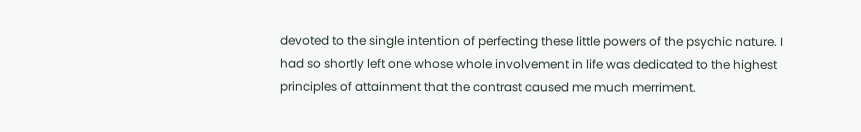devoted to the single intention of perfecting these little powers of the psychic nature. I had so shortly left one whose whole involvement in life was dedicated to the highest principles of attainment that the contrast caused me much merriment.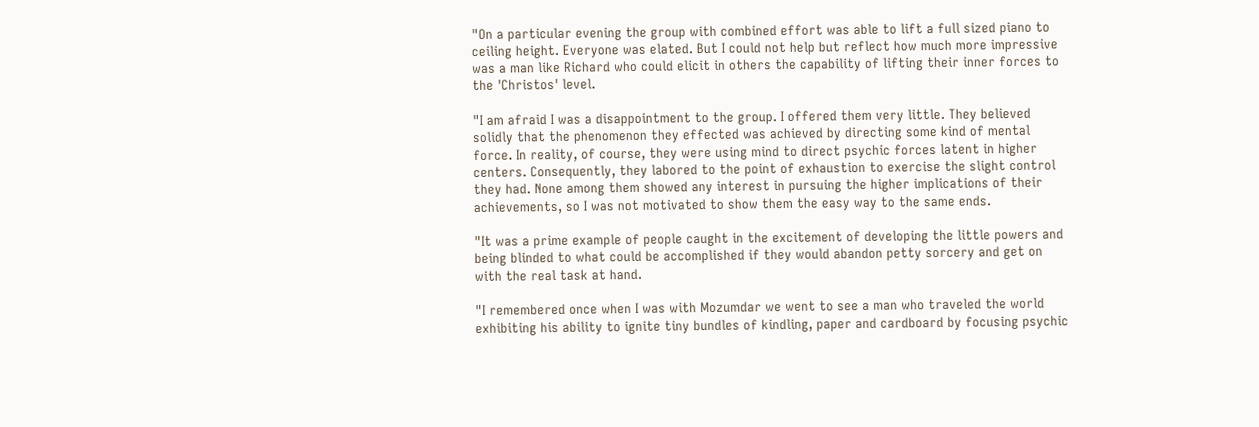"On a particular evening the group with combined effort was able to lift a full sized piano to ceiling height. Everyone was elated. But I could not help but reflect how much more impressive was a man like Richard who could elicit in others the capability of lifting their inner forces to the 'Christos' level.

"I am afraid I was a disappointment to the group. I offered them very little. They believed solidly that the phenomenon they effected was achieved by directing some kind of mental force. In reality, of course, they were using mind to direct psychic forces latent in higher centers. Consequently, they labored to the point of exhaustion to exercise the slight control they had. None among them showed any interest in pursuing the higher implications of their achievements, so I was not motivated to show them the easy way to the same ends.

"It was a prime example of people caught in the excitement of developing the little powers and being blinded to what could be accomplished if they would abandon petty sorcery and get on with the real task at hand.

"I remembered once when I was with Mozumdar we went to see a man who traveled the world exhibiting his ability to ignite tiny bundles of kindling, paper and cardboard by focusing psychic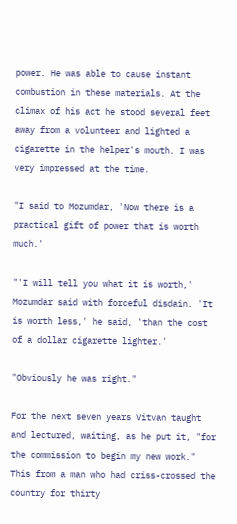power. He was able to cause instant combustion in these materials. At the climax of his act he stood several feet away from a volunteer and lighted a cigarette in the helper's mouth. I was very impressed at the time.

"I said to Mozumdar, 'Now there is a practical gift of power that is worth much.'

"'I will tell you what it is worth,' Mozumdar said with forceful disdain. 'It is worth less,' he said, 'than the cost of a dollar cigarette lighter.'

"Obviously he was right."

For the next seven years Vitvan taught and lectured, waiting, as he put it, "for the commission to begin my new work." This from a man who had criss-crossed the country for thirty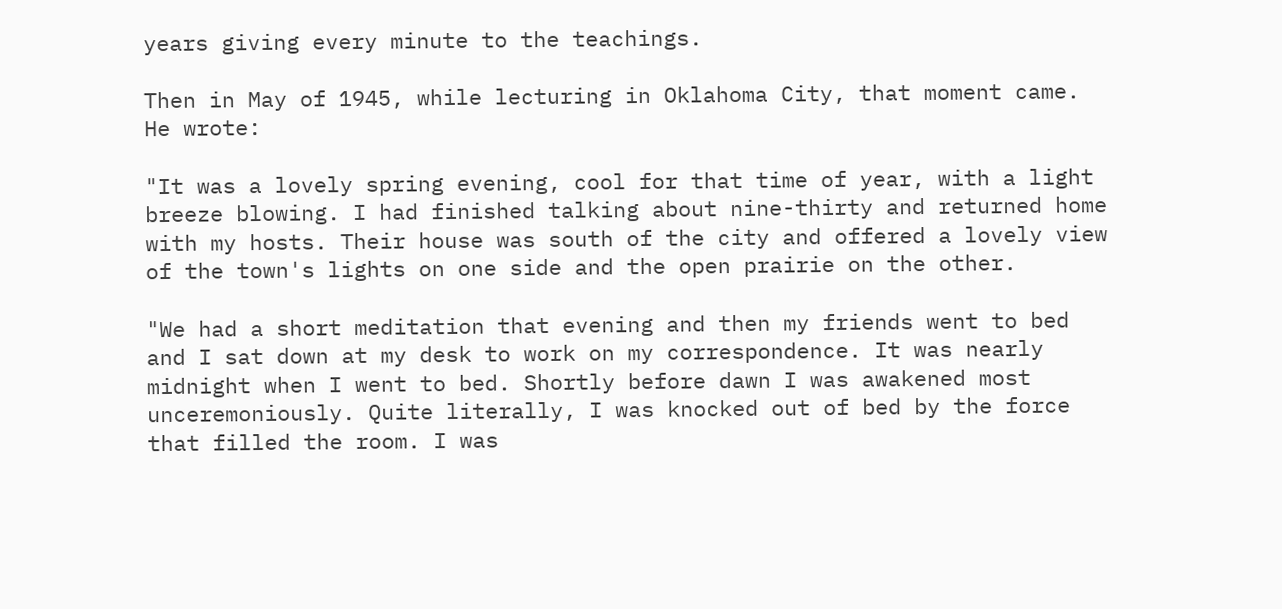years giving every minute to the teachings.

Then in May of 1945, while lecturing in Oklahoma City, that moment came. He wrote:

"It was a lovely spring evening, cool for that time of year, with a light breeze blowing. I had finished talking about nine-thirty and returned home with my hosts. Their house was south of the city and offered a lovely view of the town's lights on one side and the open prairie on the other.

"We had a short meditation that evening and then my friends went to bed and I sat down at my desk to work on my correspondence. It was nearly midnight when I went to bed. Shortly before dawn I was awakened most unceremoniously. Quite literally, I was knocked out of bed by the force that filled the room. I was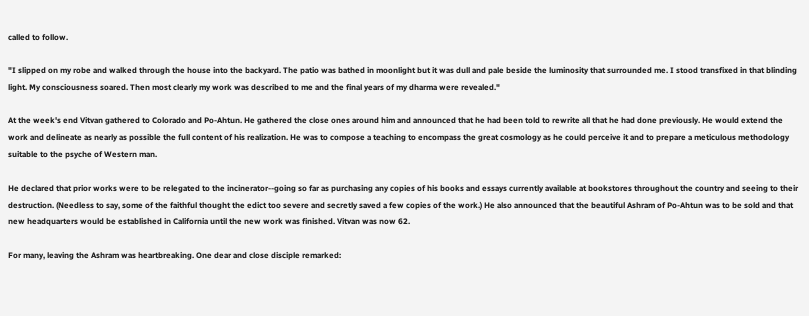called to follow.

"I slipped on my robe and walked through the house into the backyard. The patio was bathed in moonlight but it was dull and pale beside the luminosity that surrounded me. I stood transfixed in that blinding light. My consciousness soared. Then most clearly my work was described to me and the final years of my dharma were revealed."

At the week's end Vitvan gathered to Colorado and Po-Ahtun. He gathered the close ones around him and announced that he had been told to rewrite all that he had done previously. He would extend the work and delineate as nearly as possible the full content of his realization. He was to compose a teaching to encompass the great cosmology as he could perceive it and to prepare a meticulous methodology suitable to the psyche of Western man.

He declared that prior works were to be relegated to the incinerator--going so far as purchasing any copies of his books and essays currently available at bookstores throughout the country and seeing to their destruction. (Needless to say, some of the faithful thought the edict too severe and secretly saved a few copies of the work.) He also announced that the beautiful Ashram of Po-Ahtun was to be sold and that new headquarters would be established in California until the new work was finished. Vitvan was now 62.

For many, leaving the Ashram was heartbreaking. One dear and close disciple remarked: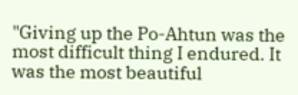"Giving up the Po-Ahtun was the most difficult thing I endured. It was the most beautiful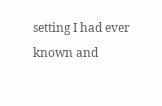setting I had ever known and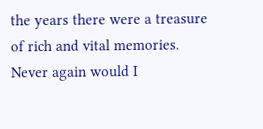the years there were a treasure of rich and vital memories. Never again would I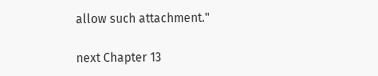allow such attachment."

next Chapter 13